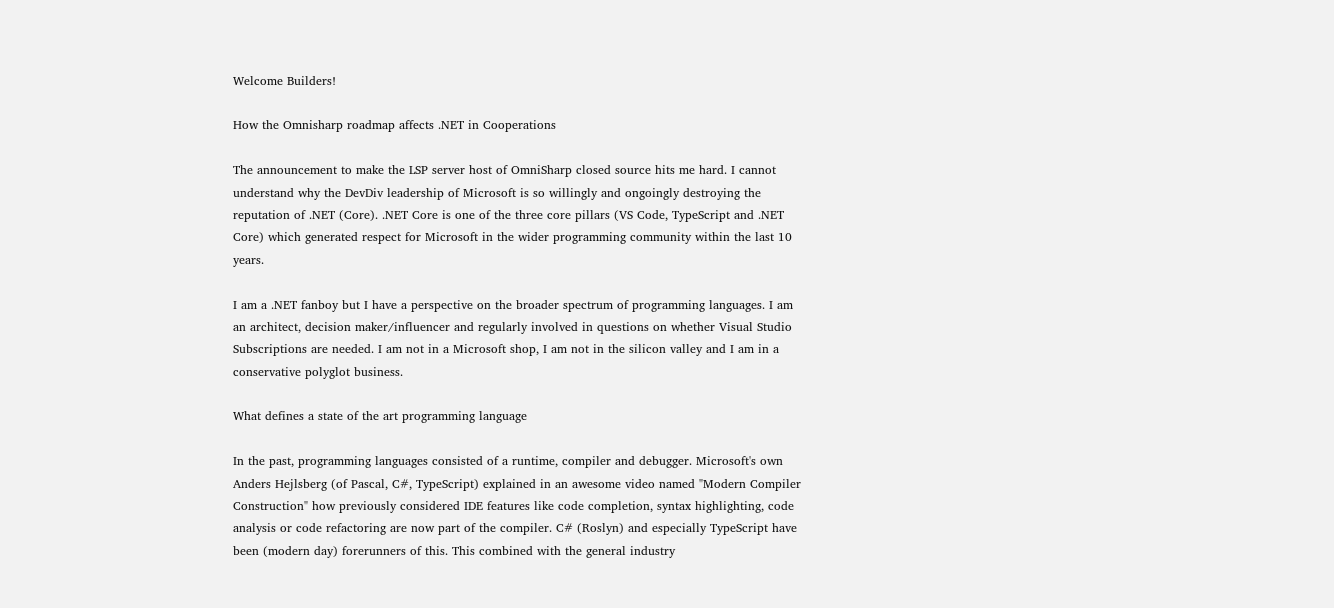Welcome Builders!

How the Omnisharp roadmap affects .NET in Cooperations

The announcement to make the LSP server host of OmniSharp closed source hits me hard. I cannot understand why the DevDiv leadership of Microsoft is so willingly and ongoingly destroying the reputation of .NET (Core). .NET Core is one of the three core pillars (VS Code, TypeScript and .NET Core) which generated respect for Microsoft in the wider programming community within the last 10 years.

I am a .NET fanboy but I have a perspective on the broader spectrum of programming languages. I am an architect, decision maker/influencer and regularly involved in questions on whether Visual Studio Subscriptions are needed. I am not in a Microsoft shop, I am not in the silicon valley and I am in a conservative polyglot business.

What defines a state of the art programming language

In the past, programming languages consisted of a runtime, compiler and debugger. Microsoft's own Anders Hejlsberg (of Pascal, C#, TypeScript) explained in an awesome video named "Modern Compiler Construction" how previously considered IDE features like code completion, syntax highlighting, code analysis or code refactoring are now part of the compiler. C# (Roslyn) and especially TypeScript have been (modern day) forerunners of this. This combined with the general industry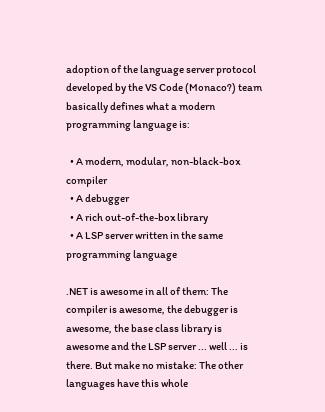adoption of the language server protocol developed by the VS Code (Monaco?) team basically defines what a modern programming language is:

  • A modern, modular, non-black-box compiler
  • A debugger
  • A rich out-of-the-box library
  • A LSP server written in the same programming language

.NET is awesome in all of them: The compiler is awesome, the debugger is awesome, the base class library is awesome and the LSP server ... well ... is there. But make no mistake: The other languages have this whole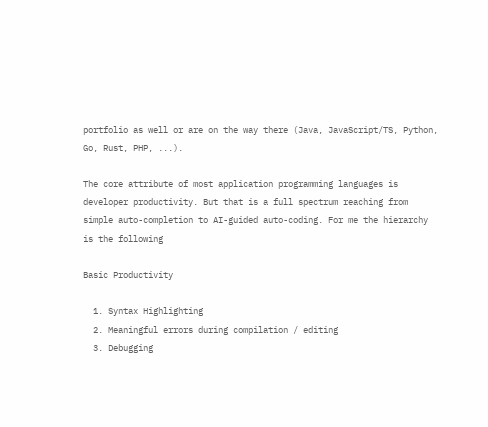portfolio as well or are on the way there (Java, JavaScript/TS, Python, Go, Rust, PHP, ...).

The core attribute of most application programming languages is developer productivity. But that is a full spectrum reaching from simple auto-completion to AI-guided auto-coding. For me the hierarchy is the following

Basic Productivity

  1. Syntax Highlighting
  2. Meaningful errors during compilation / editing
  3. Debugging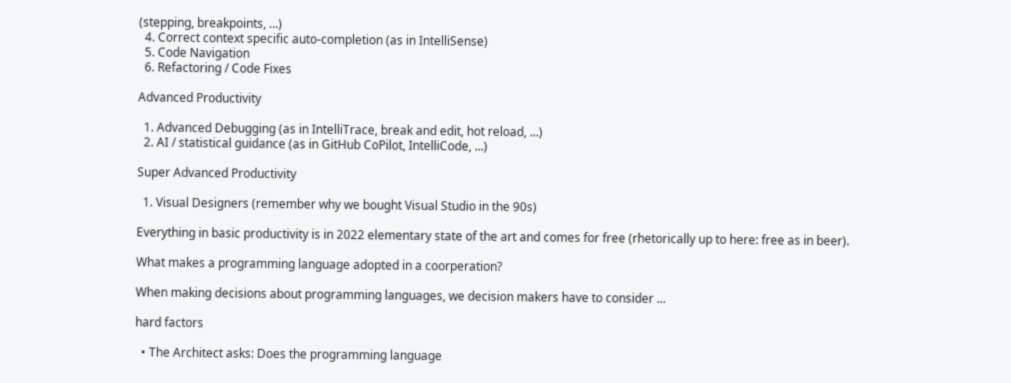(stepping, breakpoints, ...)
  4. Correct context specific auto-completion (as in IntelliSense)
  5. Code Navigation
  6. Refactoring / Code Fixes

Advanced Productivity

  1. Advanced Debugging (as in IntelliTrace, break and edit, hot reload, ...)
  2. AI / statistical guidance (as in GitHub CoPilot, IntelliCode, ...)

Super Advanced Productivity

  1. Visual Designers (remember why we bought Visual Studio in the 90s)

Everything in basic productivity is in 2022 elementary state of the art and comes for free (rhetorically up to here: free as in beer).

What makes a programming language adopted in a coorperation?

When making decisions about programming languages, we decision makers have to consider ...

hard factors

  • The Architect asks: Does the programming language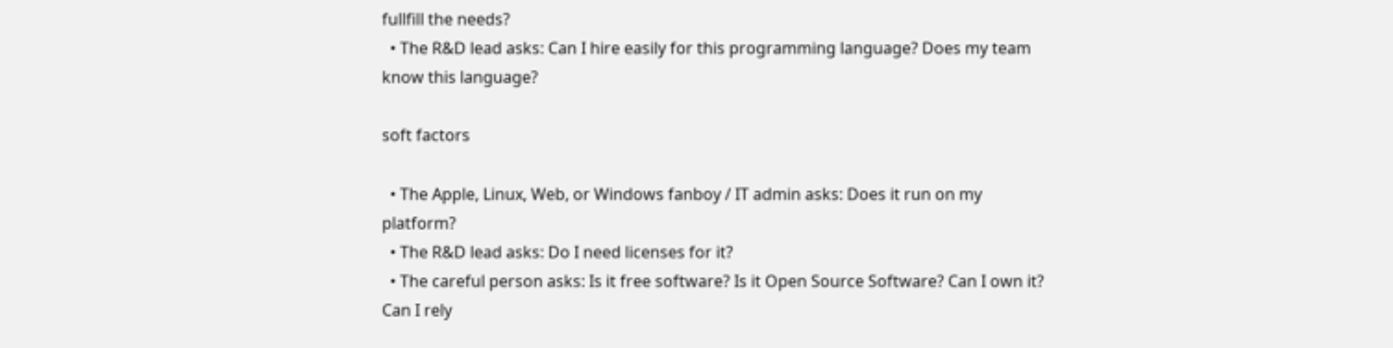fullfill the needs?
  • The R&D lead asks: Can I hire easily for this programming language? Does my team know this language?

soft factors

  • The Apple, Linux, Web, or Windows fanboy / IT admin asks: Does it run on my platform?
  • The R&D lead asks: Do I need licenses for it?
  • The careful person asks: Is it free software? Is it Open Source Software? Can I own it? Can I rely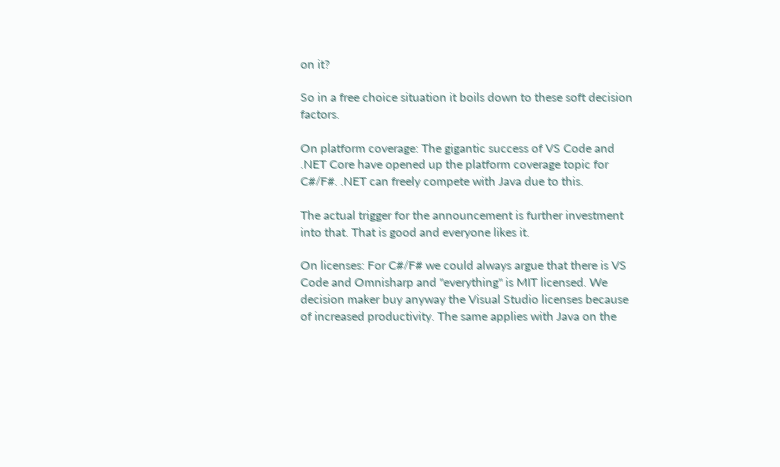on it?

So in a free choice situation it boils down to these soft decision factors.

On platform coverage: The gigantic success of VS Code and .NET Core have opened up the platform coverage topic for C#/F#. .NET can freely compete with Java due to this.

The actual trigger for the announcement is further investment into that. That is good and everyone likes it.

On licenses: For C#/F# we could always argue that there is VS Code and Omnisharp and "everything" is MIT licensed. We decision maker buy anyway the Visual Studio licenses because of increased productivity. The same applies with Java on the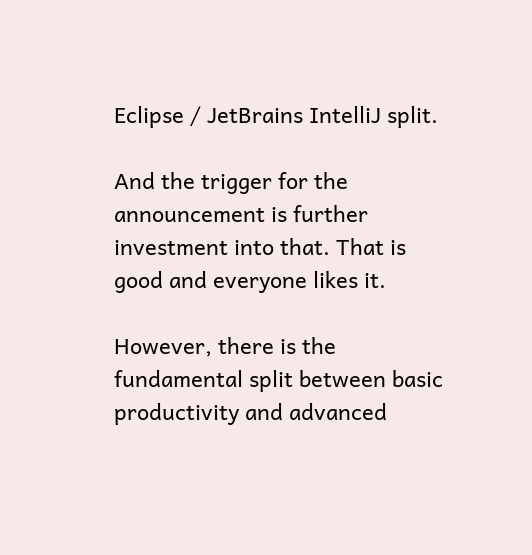Eclipse / JetBrains IntelliJ split.

And the trigger for the announcement is further investment into that. That is good and everyone likes it.

However, there is the fundamental split between basic productivity and advanced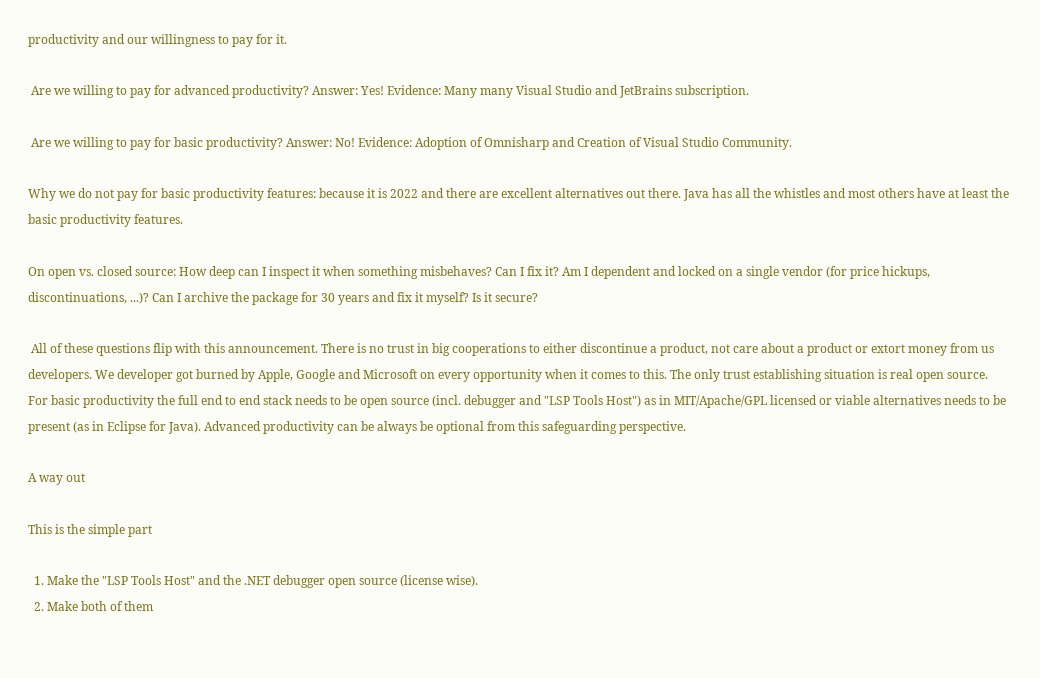productivity and our willingness to pay for it.

 Are we willing to pay for advanced productivity? Answer: Yes! Evidence: Many many Visual Studio and JetBrains subscription.

 Are we willing to pay for basic productivity? Answer: No! Evidence: Adoption of Omnisharp and Creation of Visual Studio Community.

Why we do not pay for basic productivity features: because it is 2022 and there are excellent alternatives out there. Java has all the whistles and most others have at least the basic productivity features.

On open vs. closed source: How deep can I inspect it when something misbehaves? Can I fix it? Am I dependent and locked on a single vendor (for price hickups, discontinuations, ...)? Can I archive the package for 30 years and fix it myself? Is it secure?

 All of these questions flip with this announcement. There is no trust in big cooperations to either discontinue a product, not care about a product or extort money from us developers. We developer got burned by Apple, Google and Microsoft on every opportunity when it comes to this. The only trust establishing situation is real open source. For basic productivity the full end to end stack needs to be open source (incl. debugger and "LSP Tools Host") as in MIT/Apache/GPL licensed or viable alternatives needs to be present (as in Eclipse for Java). Advanced productivity can be always be optional from this safeguarding perspective.

A way out

This is the simple part

  1. Make the "LSP Tools Host" and the .NET debugger open source (license wise).
  2. Make both of them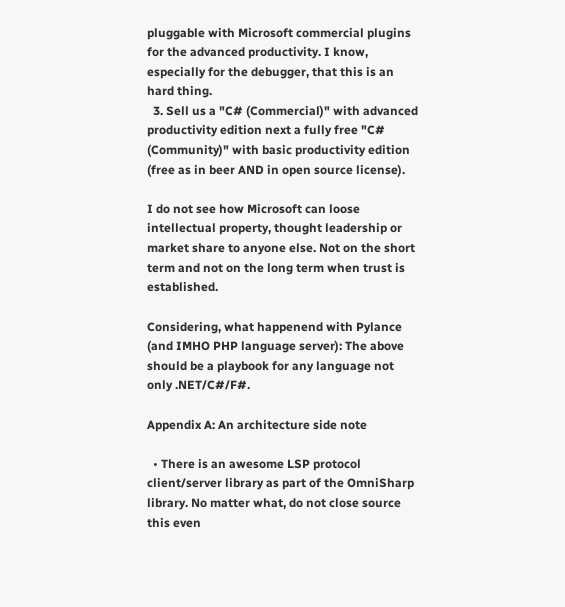pluggable with Microsoft commercial plugins for the advanced productivity. I know, especially for the debugger, that this is an hard thing.
  3. Sell us a "C# (Commercial)" with advanced productivity edition next a fully free "C# (Community)" with basic productivity edition (free as in beer AND in open source license).

I do not see how Microsoft can loose intellectual property, thought leadership or market share to anyone else. Not on the short term and not on the long term when trust is established.

Considering, what happenend with Pylance (and IMHO PHP language server): The above should be a playbook for any language not only .NET/C#/F#.

Appendix A: An architecture side note

  • There is an awesome LSP protocol client/server library as part of the OmniSharp library. No matter what, do not close source this even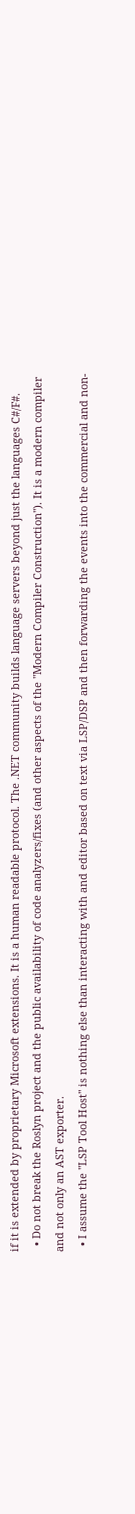if it is extended by proprietary Microsoft extensions. It is a human readable protocol. The .NET community builds language servers beyond just the languages C#/F#.
  • Do not break the Roslyn project and the public availability of code analyzers/fixes (and other aspects of the "Modern Compiler Construction"). It is a modern compiler and not only an AST exporter.
  • I assume the "LSP Tool Host" is nothing else than interacting with and editor based on text via LSP/DSP and then forwarding the events into the commercial and non-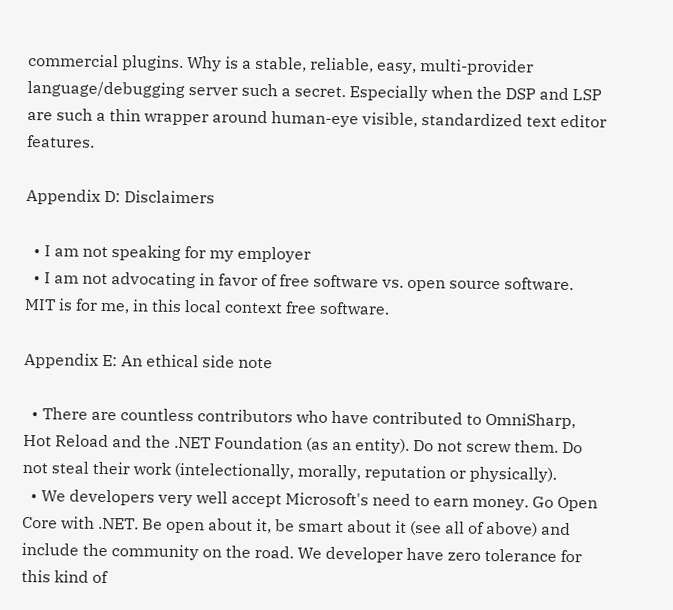commercial plugins. Why is a stable, reliable, easy, multi-provider language/debugging server such a secret. Especially when the DSP and LSP are such a thin wrapper around human-eye visible, standardized text editor features.

Appendix D: Disclaimers

  • I am not speaking for my employer
  • I am not advocating in favor of free software vs. open source software. MIT is for me, in this local context free software.

Appendix E: An ethical side note

  • There are countless contributors who have contributed to OmniSharp, Hot Reload and the .NET Foundation (as an entity). Do not screw them. Do not steal their work (intelectionally, morally, reputation or physically).
  • We developers very well accept Microsoft's need to earn money. Go Open Core with .NET. Be open about it, be smart about it (see all of above) and include the community on the road. We developer have zero tolerance for this kind of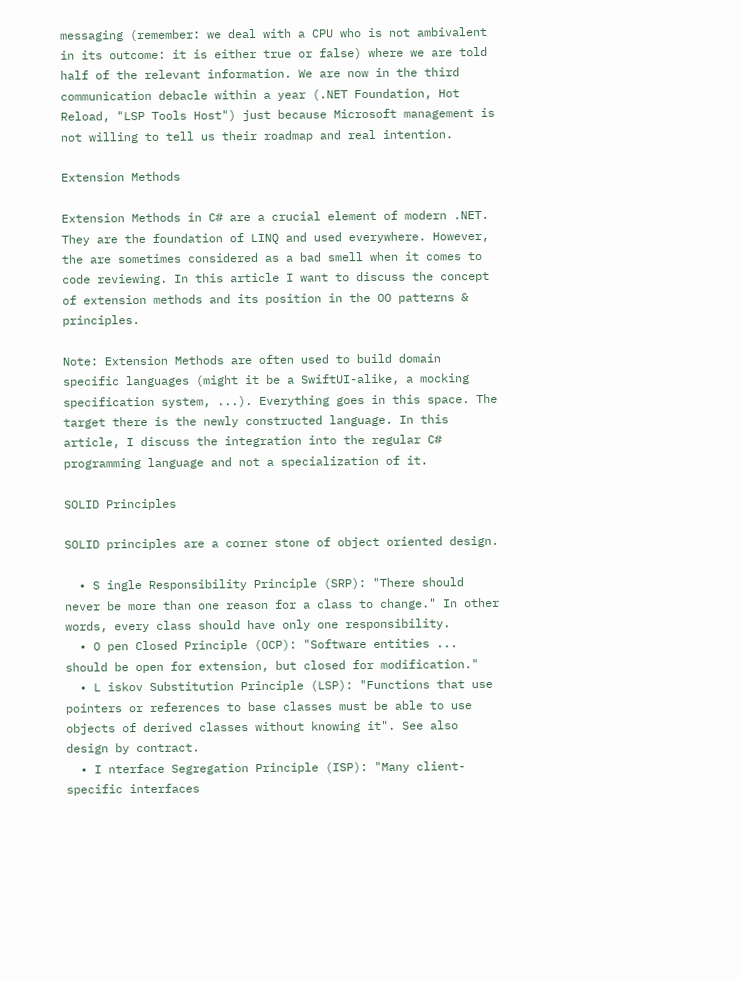messaging (remember: we deal with a CPU who is not ambivalent in its outcome: it is either true or false) where we are told half of the relevant information. We are now in the third communication debacle within a year (.NET Foundation, Hot Reload, "LSP Tools Host") just because Microsoft management is not willing to tell us their roadmap and real intention.

Extension Methods

Extension Methods in C# are a crucial element of modern .NET. They are the foundation of LINQ and used everywhere. However, the are sometimes considered as a bad smell when it comes to code reviewing. In this article I want to discuss the concept of extension methods and its position in the OO patterns & principles.

Note: Extension Methods are often used to build domain specific languages (might it be a SwiftUI-alike, a mocking specification system, ...). Everything goes in this space. The target there is the newly constructed language. In this article, I discuss the integration into the regular C# programming language and not a specialization of it.

SOLID Principles

SOLID principles are a corner stone of object oriented design.

  • S ingle Responsibility Principle (SRP): "There should never be more than one reason for a class to change." In other words, every class should have only one responsibility.
  • O pen Closed Principle (OCP): "Software entities ... should be open for extension, but closed for modification."
  • L iskov Substitution Principle (LSP): "Functions that use pointers or references to base classes must be able to use objects of derived classes without knowing it". See also design by contract.
  • I nterface Segregation Principle (ISP): "Many client-specific interfaces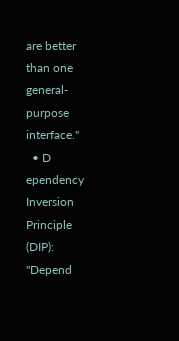are better than one general-purpose interface."
  • D ependency Inversion Principle (DIP): "Depend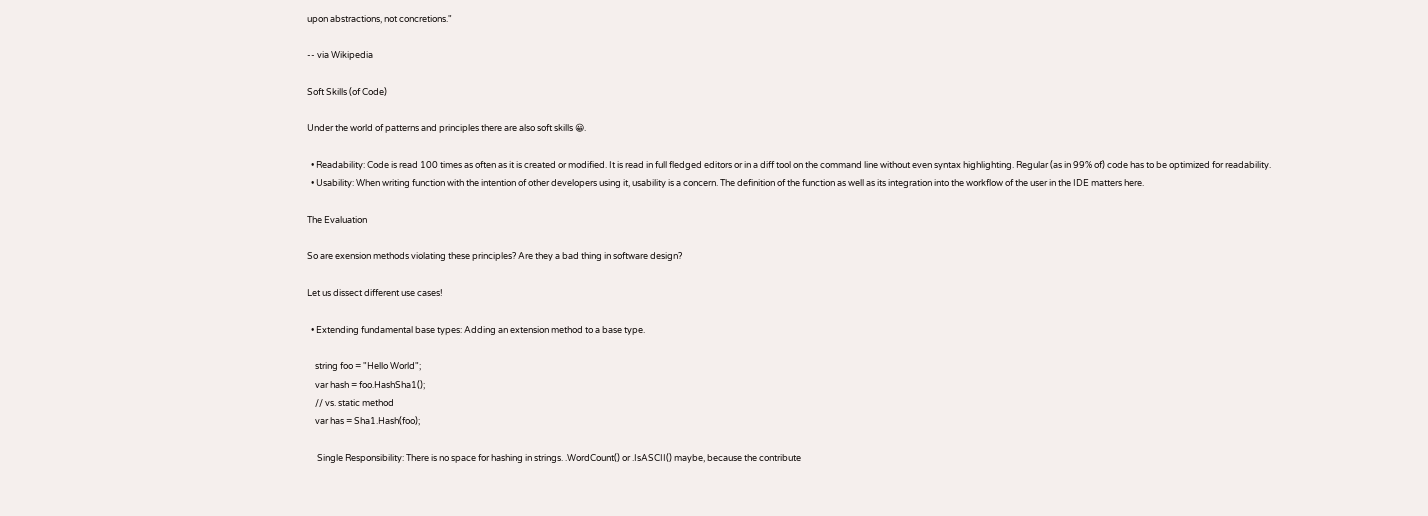upon abstractions, not concretions."

-- via Wikipedia

Soft Skills (of Code)

Under the world of patterns and principles there are also soft skills 😀.

  • Readability: Code is read 100 times as often as it is created or modified. It is read in full fledged editors or in a diff tool on the command line without even syntax highlighting. Regular (as in 99% of) code has to be optimized for readability.
  • Usability: When writing function with the intention of other developers using it, usability is a concern. The definition of the function as well as its integration into the workflow of the user in the IDE matters here.

The Evaluation

So are exension methods violating these principles? Are they a bad thing in software design?

Let us dissect different use cases!

  • Extending fundamental base types: Adding an extension method to a base type.

    string foo = "Hello World";
    var hash = foo.HashSha1();
    // vs. static method
    var has = Sha1.Hash(foo);

     Single Responsibility: There is no space for hashing in strings. .WordCount() or .IsASCII() maybe, because the contribute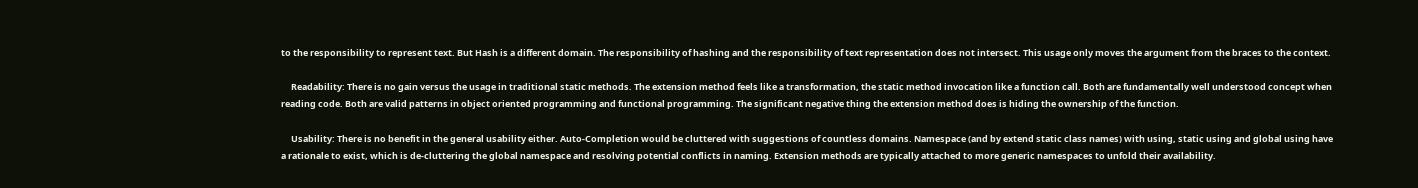to the responsibility to represent text. But Hash is a different domain. The responsibility of hashing and the responsibility of text representation does not intersect. This usage only moves the argument from the braces to the context.

     Readability: There is no gain versus the usage in traditional static methods. The extension method feels like a transformation, the static method invocation like a function call. Both are fundamentally well understood concept when reading code. Both are valid patterns in object oriented programming and functional programming. The significant negative thing the extension method does is hiding the ownership of the function.

     Usability: There is no benefit in the general usability either. Auto-Completion would be cluttered with suggestions of countless domains. Namespace (and by extend static class names) with using, static using and global using have a rationale to exist, which is de-cluttering the global namespace and resolving potential conflicts in naming. Extension methods are typically attached to more generic namespaces to unfold their availability.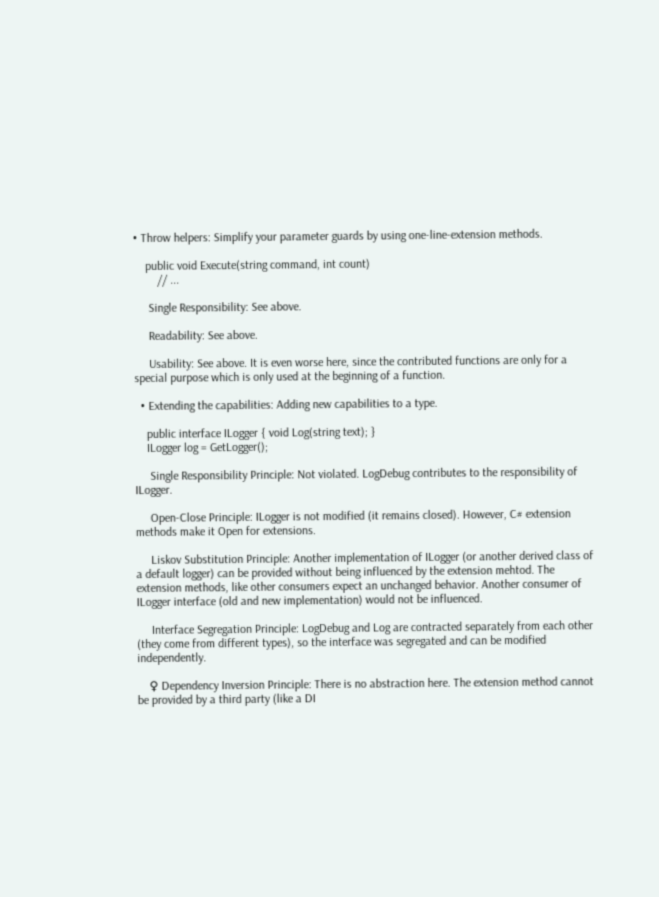• Throw helpers: Simplify your parameter guards by using one-line-extension methods.

    public void Execute(string command, int count)
        // ...

     Single Responsibility: See above.

     Readability: See above.

     Usability: See above. It is even worse here, since the contributed functions are only for a special purpose which is only used at the beginning of a function.

  • Extending the capabilities: Adding new capabilities to a type.

    public interface ILogger { void Log(string text); }
    ILogger log = GetLogger();

     Single Responsibility Principle: Not violated. LogDebug contributes to the responsibility of ILogger.

     Open-Close Principle: ILogger is not modified (it remains closed). However, C# extension methods make it Open for extensions.

     Liskov Substitution Principle: Another implementation of ILogger (or another derived class of a default logger) can be provided without being influenced by the extension mehtod. The extension methods, like other consumers expect an unchanged behavior. Another consumer of ILogger interface (old and new implementation) would not be influenced.

     Interface Segregation Principle: LogDebug and Log are contracted separately from each other (they come from different types), so the interface was segregated and can be modified independently.

    ♀ Dependency Inversion Principle: There is no abstraction here. The extension method cannot be provided by a third party (like a DI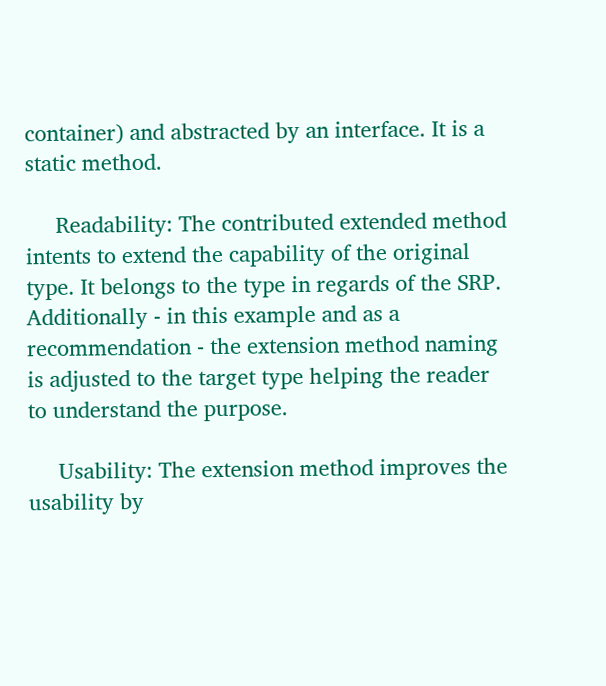container) and abstracted by an interface. It is a static method.

     Readability: The contributed extended method intents to extend the capability of the original type. It belongs to the type in regards of the SRP. Additionally - in this example and as a recommendation - the extension method naming is adjusted to the target type helping the reader to understand the purpose.

     Usability: The extension method improves the usability by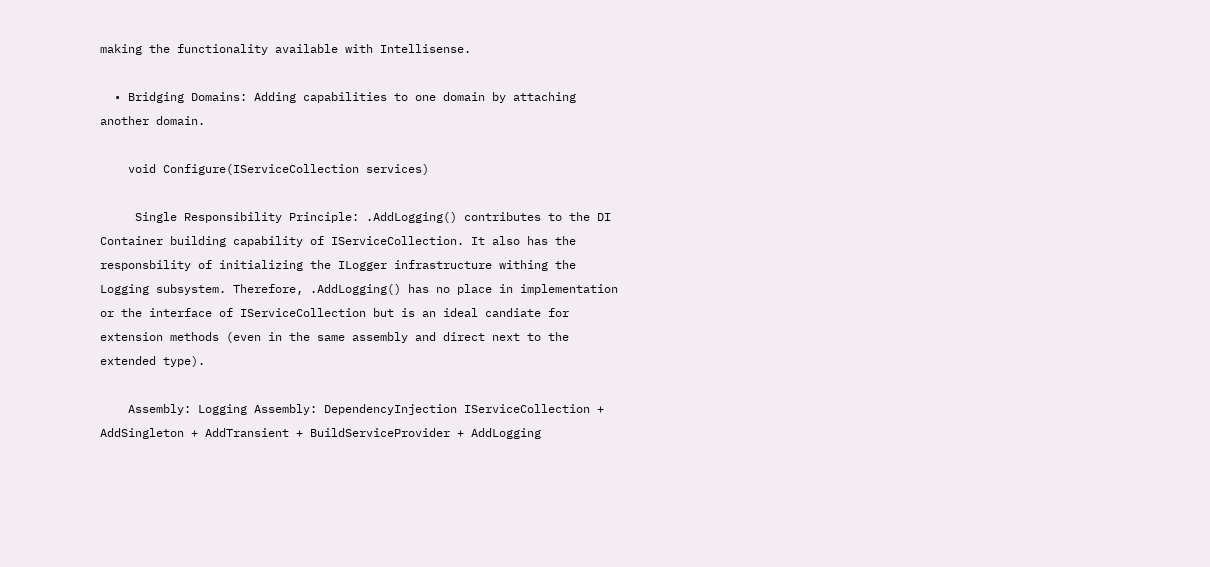making the functionality available with Intellisense.

  • Bridging Domains: Adding capabilities to one domain by attaching another domain.

    void Configure(IServiceCollection services)

     Single Responsibility Principle: .AddLogging() contributes to the DI Container building capability of IServiceCollection. It also has the responsbility of initializing the ILogger infrastructure withing the Logging subsystem. Therefore, .AddLogging() has no place in implementation or the interface of IServiceCollection but is an ideal candiate for extension methods (even in the same assembly and direct next to the extended type).

    Assembly: Logging Assembly: DependencyInjection IServiceCollection + AddSingleton + AddTransient + BuildServiceProvider + AddLogging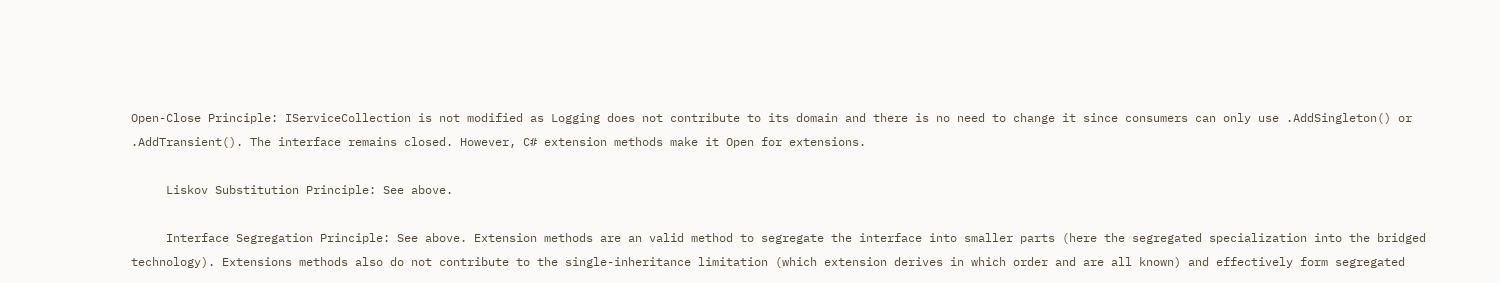Open-Close Principle: IServiceCollection is not modified as Logging does not contribute to its domain and there is no need to change it since consumers can only use .AddSingleton() or .AddTransient(). The interface remains closed. However, C# extension methods make it Open for extensions.

     Liskov Substitution Principle: See above.

     Interface Segregation Principle: See above. Extension methods are an valid method to segregate the interface into smaller parts (here the segregated specialization into the bridged technology). Extensions methods also do not contribute to the single-inheritance limitation (which extension derives in which order and are all known) and effectively form segregated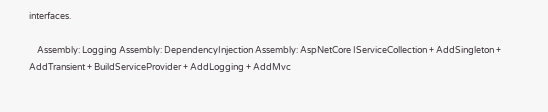interfaces.

    Assembly: Logging Assembly: DependencyInjection Assembly: AspNetCore IServiceCollection + AddSingleton + AddTransient + BuildServiceProvider + AddLogging + AddMvc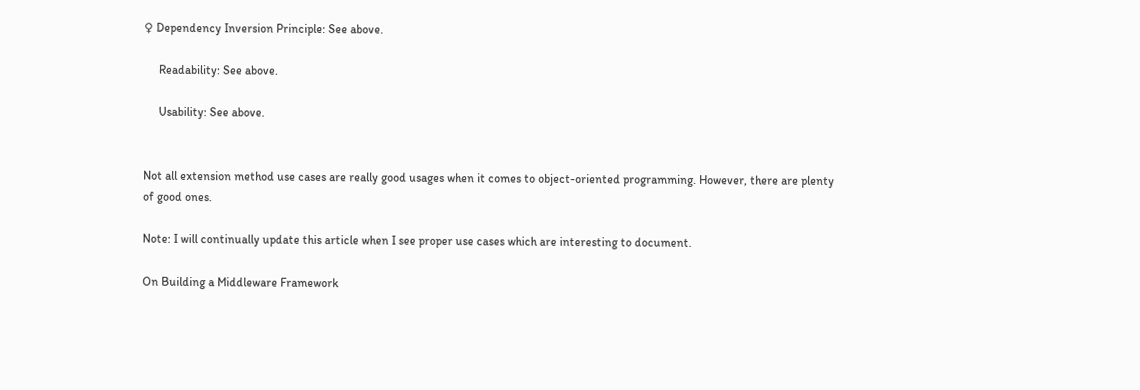♀ Dependency Inversion Principle: See above.

     Readability: See above.

     Usability: See above.


Not all extension method use cases are really good usages when it comes to object-oriented programming. However, there are plenty of good ones.

Note: I will continually update this article when I see proper use cases which are interesting to document.

On Building a Middleware Framework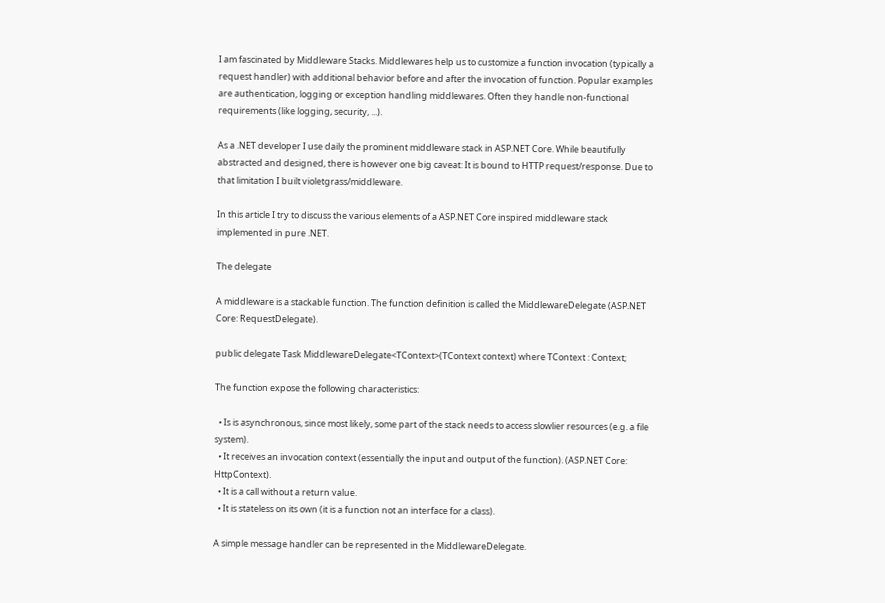I am fascinated by Middleware Stacks. Middlewares help us to customize a function invocation (typically a request handler) with additional behavior before and after the invocation of function. Popular examples are authentication, logging or exception handling middlewares. Often they handle non-functional requirements (like logging, security, ...).

As a .NET developer I use daily the prominent middleware stack in ASP.NET Core. While beautifully abstracted and designed, there is however one big caveat: It is bound to HTTP request/response. Due to that limitation I built violetgrass/middleware.

In this article I try to discuss the various elements of a ASP.NET Core inspired middleware stack implemented in pure .NET.

The delegate

A middleware is a stackable function. The function definition is called the MiddlewareDelegate (ASP.NET Core: RequestDelegate).

public delegate Task MiddlewareDelegate<TContext>(TContext context) where TContext : Context;

The function expose the following characteristics:

  • Is is asynchronous, since most likely, some part of the stack needs to access slowlier resources (e.g. a file system).
  • It receives an invocation context (essentially the input and output of the function). (ASP.NET Core: HttpContext).
  • It is a call without a return value.
  • It is stateless on its own (it is a function not an interface for a class).

A simple message handler can be represented in the MiddlewareDelegate.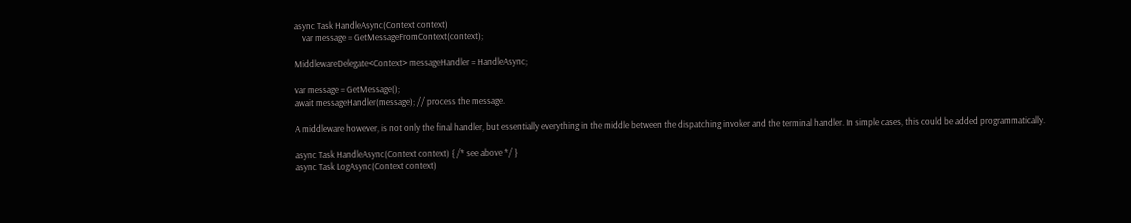async Task HandleAsync(Context context)
    var message = GetMessageFromContext(context);

MiddlewareDelegate<Context> messageHandler = HandleAsync;

var message = GetMessage();
await messageHandler(message); // process the message.

A middleware however, is not only the final handler, but essentially everything in the middle between the dispatching invoker and the terminal handler. In simple cases, this could be added programmatically.

async Task HandleAsync(Context context) { /* see above */ }
async Task LogAsync(Context context)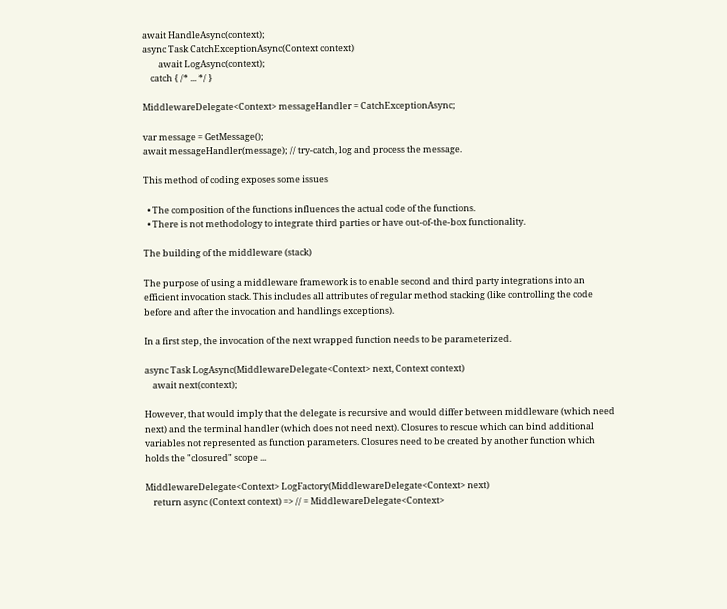await HandleAsync(context);
async Task CatchExceptionAsync(Context context)
        await LogAsync(context);
    catch { /* ... */ }

MiddlewareDelegate<Context> messageHandler = CatchExceptionAsync;

var message = GetMessage();
await messageHandler(message); // try-catch, log and process the message.

This method of coding exposes some issues

  • The composition of the functions influences the actual code of the functions.
  • There is not methodology to integrate third parties or have out-of-the-box functionality.

The building of the middleware (stack)

The purpose of using a middleware framework is to enable second and third party integrations into an efficient invocation stack. This includes all attributes of regular method stacking (like controlling the code before and after the invocation and handlings exceptions).

In a first step, the invocation of the next wrapped function needs to be parameterized.

async Task LogAsync(MiddlewareDelegate<Context> next, Context context)
    await next(context);

However, that would imply that the delegate is recursive and would differ between middleware (which need next) and the terminal handler (which does not need next). Closures to rescue which can bind additional variables not represented as function parameters. Closures need to be created by another function which holds the "closured" scope ...

MiddlewareDelegate<Context> LogFactory(MiddlewareDelegate<Context> next)
    return async (Context context) => // = MiddlewareDelegate<Context>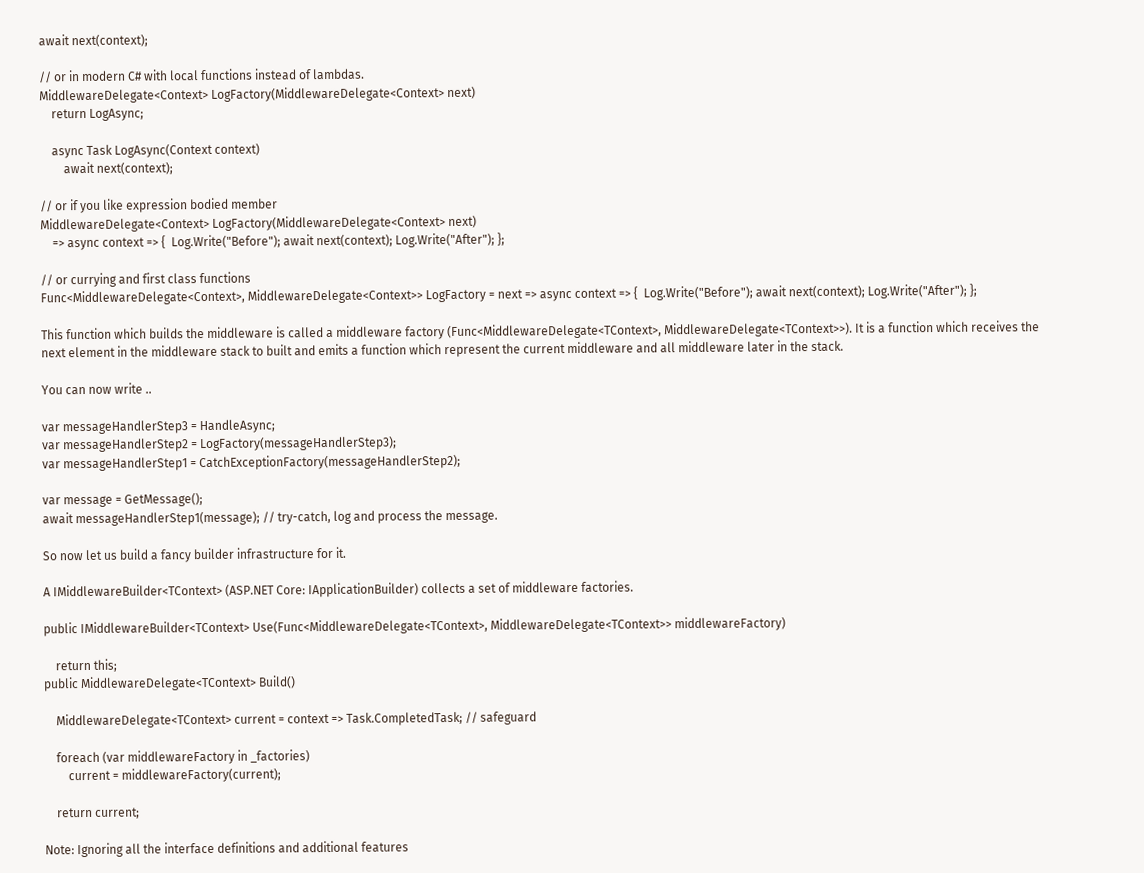await next(context);

// or in modern C# with local functions instead of lambdas.
MiddlewareDelegate<Context> LogFactory(MiddlewareDelegate<Context> next)
    return LogAsync;

    async Task LogAsync(Context context)
        await next(context);

// or if you like expression bodied member
MiddlewareDelegate<Context> LogFactory(MiddlewareDelegate<Context> next)
    => async context => {  Log.Write("Before"); await next(context); Log.Write("After"); };

// or currying and first class functions
Func<MiddlewareDelegate<Context>, MiddlewareDelegate<Context>> LogFactory = next => async context => {  Log.Write("Before"); await next(context); Log.Write("After"); };

This function which builds the middleware is called a middleware factory (Func<MiddlewareDelegate<TContext>, MiddlewareDelegate<TContext>>). It is a function which receives the next element in the middleware stack to built and emits a function which represent the current middleware and all middleware later in the stack.

You can now write ..

var messageHandlerStep3 = HandleAsync;
var messageHandlerStep2 = LogFactory(messageHandlerStep3);
var messageHandlerStep1 = CatchExceptionFactory(messageHandlerStep2);

var message = GetMessage();
await messageHandlerStep1(message); // try-catch, log and process the message.

So now let us build a fancy builder infrastructure for it.

A IMiddlewareBuilder<TContext> (ASP.NET Core: IApplicationBuilder) collects a set of middleware factories.

public IMiddlewareBuilder<TContext> Use(Func<MiddlewareDelegate<TContext>, MiddlewareDelegate<TContext>> middlewareFactory)

    return this;
public MiddlewareDelegate<TContext> Build()

    MiddlewareDelegate<TContext> current = context => Task.CompletedTask; // safeguard

    foreach (var middlewareFactory in _factories)
        current = middlewareFactory(current);

    return current;

Note: Ignoring all the interface definitions and additional features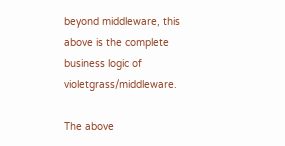beyond middleware, this above is the complete business logic of violetgrass/middleware.

The above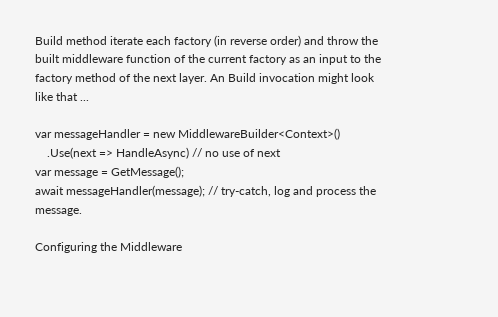Build method iterate each factory (in reverse order) and throw the built middleware function of the current factory as an input to the factory method of the next layer. An Build invocation might look like that ...

var messageHandler = new MiddlewareBuilder<Context>()
    .Use(next => HandleAsync) // no use of next
var message = GetMessage();
await messageHandler(message); // try-catch, log and process the message.

Configuring the Middleware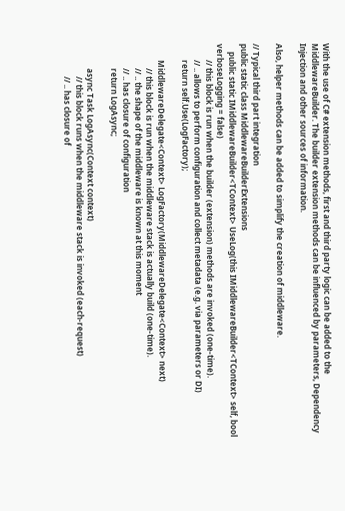With the use of C# extension methods, first and third party logic can be added to the MiddlewareBuilder. The builder extension methods can be influenced by parameters, Dependency Injection and other sources of information.

Also, helper methods can be added to simplify the creation of middleware.

// Typical third part integration
public static class MiddlewareBuilderExtensions
    public static IMiddlewareBuilder<TContext> UseLog(this IMiddlewareBuilder<TContext> self, bool verboseLogging = false)
        // this block is run when the builder (extension) methods are invoked (one-time).
        // .. allows to perform configuration and collect metadata (e.g. via parameters or DI)
        return self.Use(LogFactory);

        MiddlewareDelegate<Context> LogFactory(MiddlewareDelegate<Context> next)
            // this block is run when the middleware stack is actually build (one-time).
            // .. the shape of the middleware is known at this moment
            // .. has closure of configuration
            return LogAsync;

            async Task LogAsync(Context context)
                // this block runs when the middleware stack is invoked (each-request)
                // .. has closure of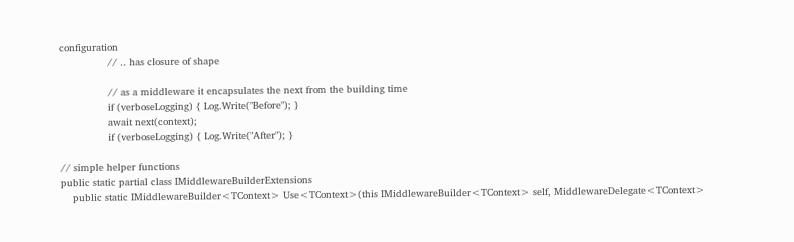configuration
                // .. has closure of shape

                // as a middleware it encapsulates the next from the building time
                if (verboseLogging) { Log.Write("Before"); }
                await next(context);
                if (verboseLogging) { Log.Write("After"); }

// simple helper functions
public static partial class IMiddlewareBuilderExtensions
    public static IMiddlewareBuilder<TContext> Use<TContext>(this IMiddlewareBuilder<TContext> self, MiddlewareDelegate<TContext>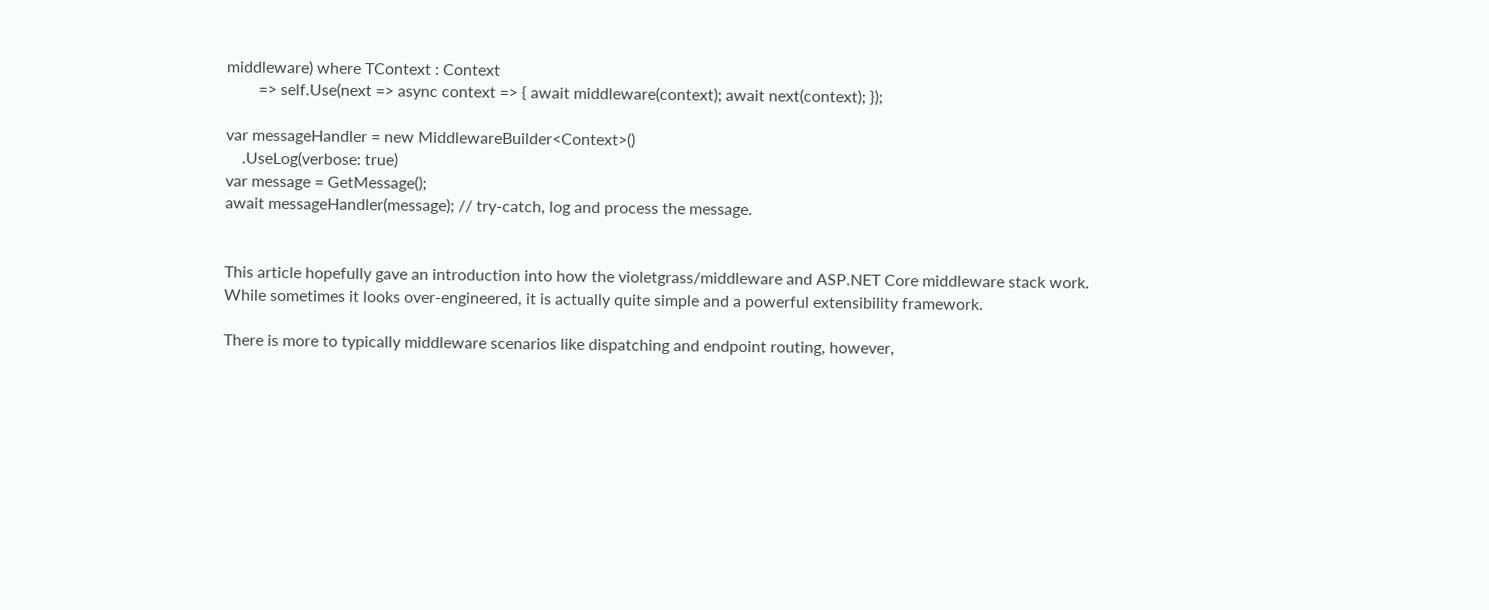middleware) where TContext : Context
        => self.Use(next => async context => { await middleware(context); await next(context); });

var messageHandler = new MiddlewareBuilder<Context>()
    .UseLog(verbose: true)
var message = GetMessage();
await messageHandler(message); // try-catch, log and process the message.


This article hopefully gave an introduction into how the violetgrass/middleware and ASP.NET Core middleware stack work. While sometimes it looks over-engineered, it is actually quite simple and a powerful extensibility framework.

There is more to typically middleware scenarios like dispatching and endpoint routing, however,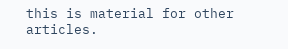this is material for other articles.